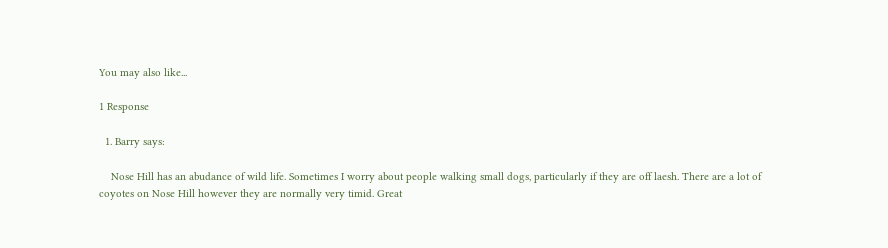You may also like...

1 Response

  1. Barry says:

    Nose Hill has an abudance of wild life. Sometimes I worry about people walking small dogs, particularly if they are off laesh. There are a lot of coyotes on Nose Hill however they are normally very timid. Great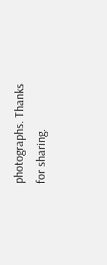photographs. Thanks for sharing.